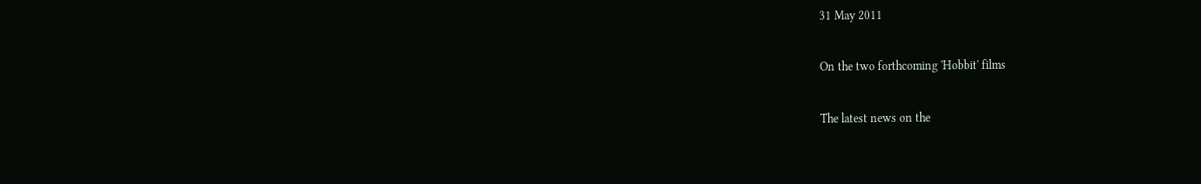31 May 2011

On the two forthcoming 'Hobbit' films

The latest news on the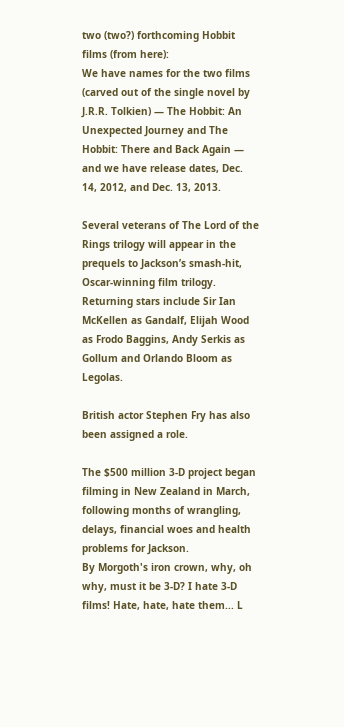two (two?) forthcoming Hobbit films (from here):
We have names for the two films (carved out of the single novel by J.R.R. Tolkien) — The Hobbit: An Unexpected Journey and The Hobbit: There and Back Again — and we have release dates, Dec. 14, 2012, and Dec. 13, 2013.

Several veterans of The Lord of the Rings trilogy will appear in the prequels to Jackson’s smash-hit, Oscar-winning film trilogy. Returning stars include Sir Ian McKellen as Gandalf, Elijah Wood as Frodo Baggins, Andy Serkis as Gollum and Orlando Bloom as Legolas.

British actor Stephen Fry has also been assigned a role.

The $500 million 3-D project began filming in New Zealand in March, following months of wrangling, delays, financial woes and health problems for Jackson.
By Morgoth's iron crown, why, oh why, must it be 3-D? I hate 3-D films! Hate, hate, hate them... L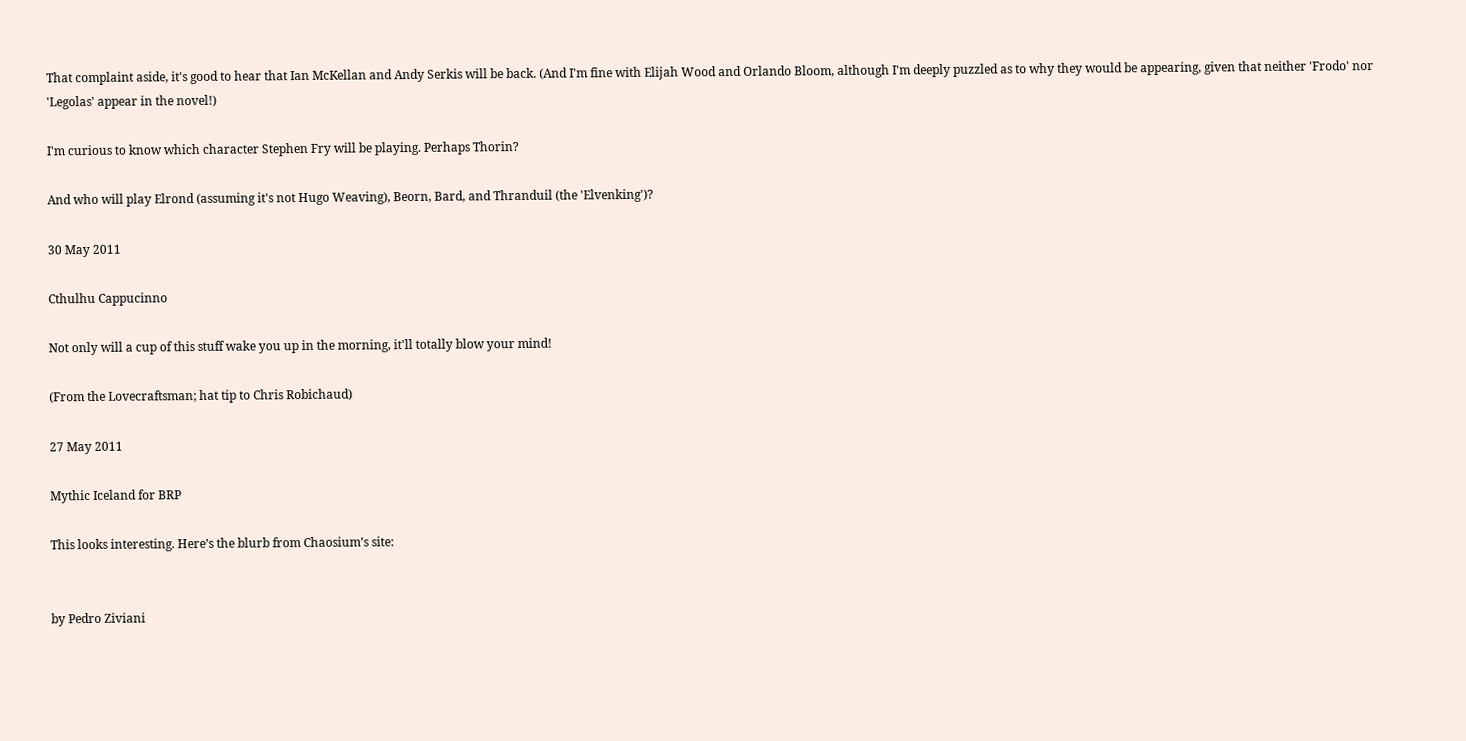That complaint aside, it's good to hear that Ian McKellan and Andy Serkis will be back. (And I'm fine with Elijah Wood and Orlando Bloom, although I'm deeply puzzled as to why they would be appearing, given that neither 'Frodo' nor 'Legolas' appear in the novel!)

I'm curious to know which character Stephen Fry will be playing. Perhaps Thorin?

And who will play Elrond (assuming it's not Hugo Weaving), Beorn, Bard, and Thranduil (the 'Elvenking')?

30 May 2011

Cthulhu Cappucinno

Not only will a cup of this stuff wake you up in the morning, it'll totally blow your mind!

(From the Lovecraftsman; hat tip to Chris Robichaud)

27 May 2011

Mythic Iceland for BRP

This looks interesting. Here’s the blurb from Chaosium’s site:


by Pedro Ziviani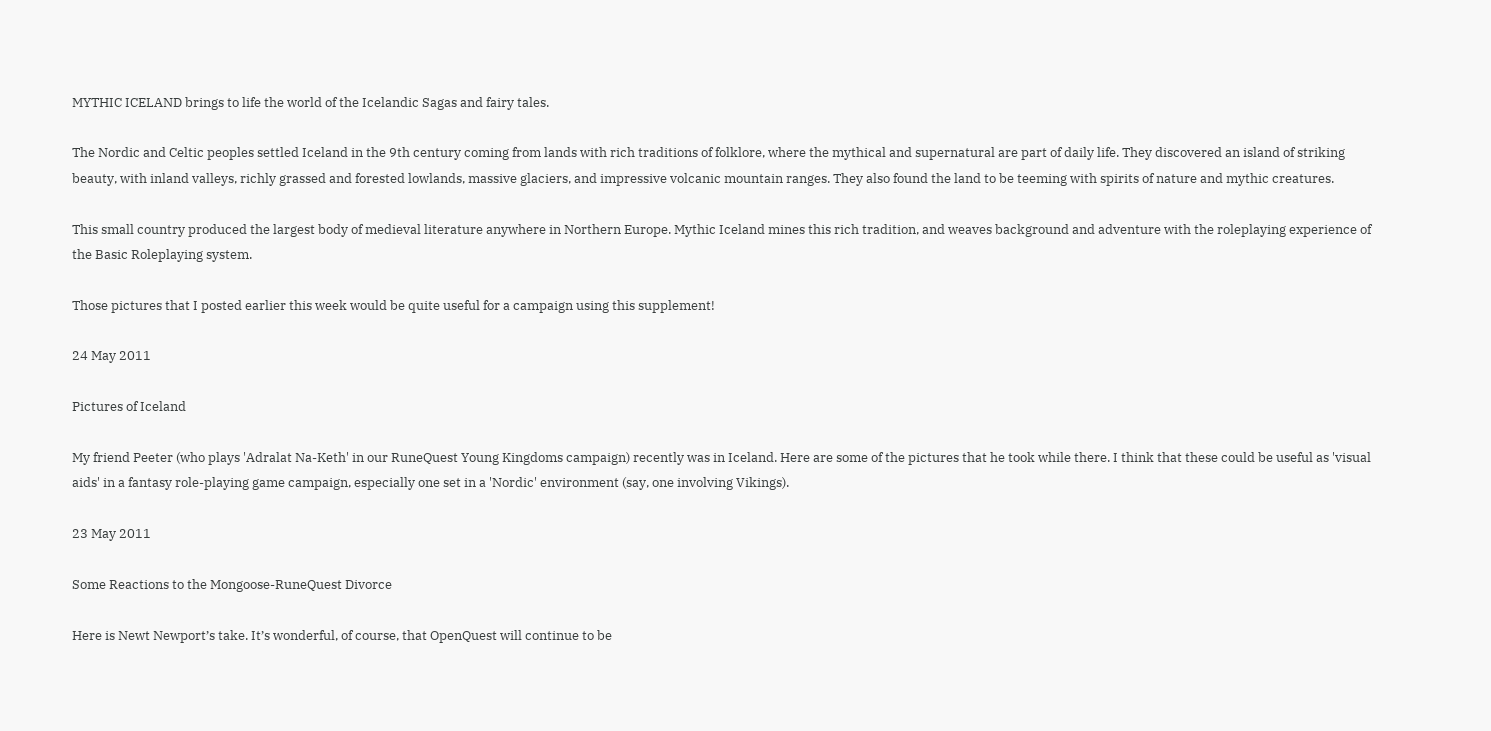MYTHIC ICELAND brings to life the world of the Icelandic Sagas and fairy tales.

The Nordic and Celtic peoples settled Iceland in the 9th century coming from lands with rich traditions of folklore, where the mythical and supernatural are part of daily life. They discovered an island of striking beauty, with inland valleys, richly grassed and forested lowlands, massive glaciers, and impressive volcanic mountain ranges. They also found the land to be teeming with spirits of nature and mythic creatures.

This small country produced the largest body of medieval literature anywhere in Northern Europe. Mythic Iceland mines this rich tradition, and weaves background and adventure with the roleplaying experience of the Basic Roleplaying system.

Those pictures that I posted earlier this week would be quite useful for a campaign using this supplement!

24 May 2011

Pictures of Iceland

My friend Peeter (who plays 'Adralat Na-Keth' in our RuneQuest Young Kingdoms campaign) recently was in Iceland. Here are some of the pictures that he took while there. I think that these could be useful as 'visual aids' in a fantasy role-playing game campaign, especially one set in a 'Nordic' environment (say, one involving Vikings).

23 May 2011

Some Reactions to the Mongoose-RuneQuest Divorce

Here is Newt Newport’s take. It’s wonderful, of course, that OpenQuest will continue to be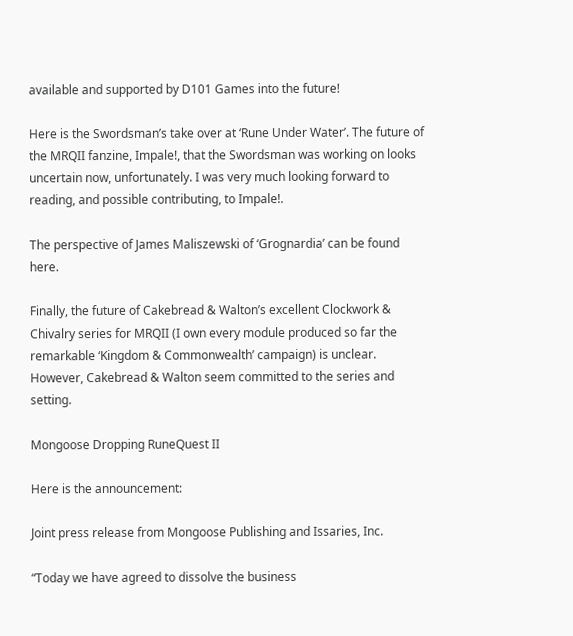available and supported by D101 Games into the future!

Here is the Swordsman’s take over at ‘Rune Under Water’. The future of the MRQII fanzine, Impale!, that the Swordsman was working on looks uncertain now, unfortunately. I was very much looking forward to reading, and possible contributing, to Impale!.

The perspective of James Maliszewski of ‘Grognardia’ can be found here.

Finally, the future of Cakebread & Walton’s excellent Clockwork & Chivalry series for MRQII (I own every module produced so far the remarkable ‘Kingdom & Commonwealth’ campaign) is unclear. However, Cakebread & Walton seem committed to the series and setting.

Mongoose Dropping RuneQuest II

Here is the announcement:

Joint press release from Mongoose Publishing and Issaries, Inc.

“Today we have agreed to dissolve the business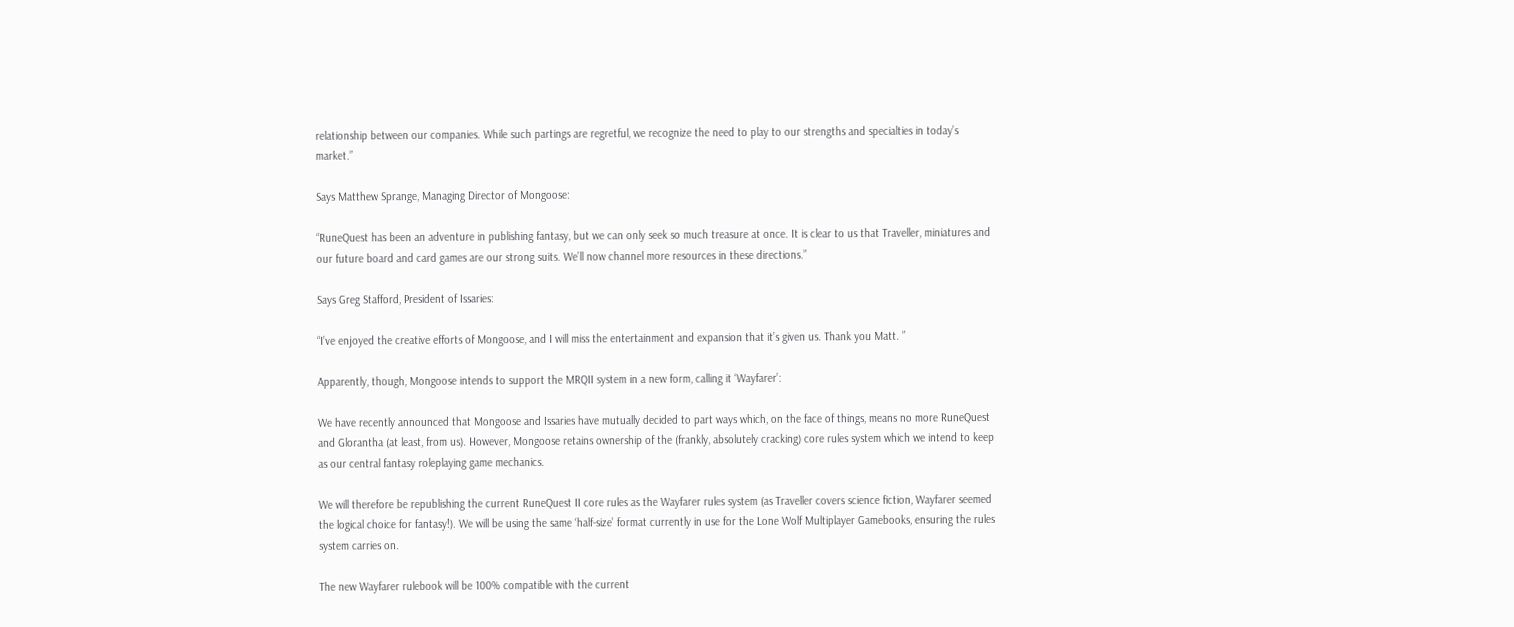relationship between our companies. While such partings are regretful, we recognize the need to play to our strengths and specialties in today’s market.”

Says Matthew Sprange, Managing Director of Mongoose:

“RuneQuest has been an adventure in publishing fantasy, but we can only seek so much treasure at once. It is clear to us that Traveller, miniatures and our future board and card games are our strong suits. We’ll now channel more resources in these directions.”

Says Greg Stafford, President of Issaries:

“I’ve enjoyed the creative efforts of Mongoose, and I will miss the entertainment and expansion that it’s given us. Thank you Matt. ”

Apparently, though, Mongoose intends to support the MRQII system in a new form, calling it ‘Wayfarer’:

We have recently announced that Mongoose and Issaries have mutually decided to part ways which, on the face of things, means no more RuneQuest and Glorantha (at least, from us). However, Mongoose retains ownership of the (frankly, absolutely cracking) core rules system which we intend to keep as our central fantasy roleplaying game mechanics.

We will therefore be republishing the current RuneQuest II core rules as the Wayfarer rules system (as Traveller covers science fiction, Wayfarer seemed the logical choice for fantasy!). We will be using the same ‘half-size’ format currently in use for the Lone Wolf Multiplayer Gamebooks, ensuring the rules system carries on.

The new Wayfarer rulebook will be 100% compatible with the current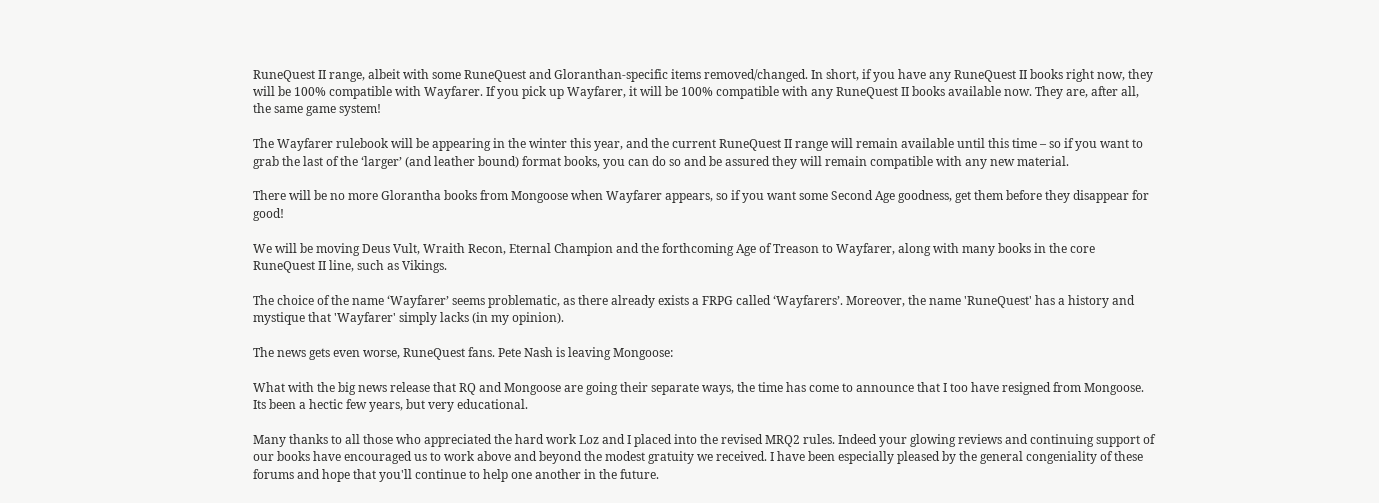RuneQuest II range, albeit with some RuneQuest and Gloranthan-specific items removed/changed. In short, if you have any RuneQuest II books right now, they will be 100% compatible with Wayfarer. If you pick up Wayfarer, it will be 100% compatible with any RuneQuest II books available now. They are, after all, the same game system!

The Wayfarer rulebook will be appearing in the winter this year, and the current RuneQuest II range will remain available until this time – so if you want to grab the last of the ‘larger’ (and leather bound) format books, you can do so and be assured they will remain compatible with any new material.

There will be no more Glorantha books from Mongoose when Wayfarer appears, so if you want some Second Age goodness, get them before they disappear for good!

We will be moving Deus Vult, Wraith Recon, Eternal Champion and the forthcoming Age of Treason to Wayfarer, along with many books in the core RuneQuest II line, such as Vikings.

The choice of the name ‘Wayfarer’ seems problematic, as there already exists a FRPG called ‘Wayfarers’. Moreover, the name 'RuneQuest' has a history and mystique that 'Wayfarer' simply lacks (in my opinion).

The news gets even worse, RuneQuest fans. Pete Nash is leaving Mongoose:

What with the big news release that RQ and Mongoose are going their separate ways, the time has come to announce that I too have resigned from Mongoose. Its been a hectic few years, but very educational.

Many thanks to all those who appreciated the hard work Loz and I placed into the revised MRQ2 rules. Indeed your glowing reviews and continuing support of our books have encouraged us to work above and beyond the modest gratuity we received. I have been especially pleased by the general congeniality of these forums and hope that you'll continue to help one another in the future.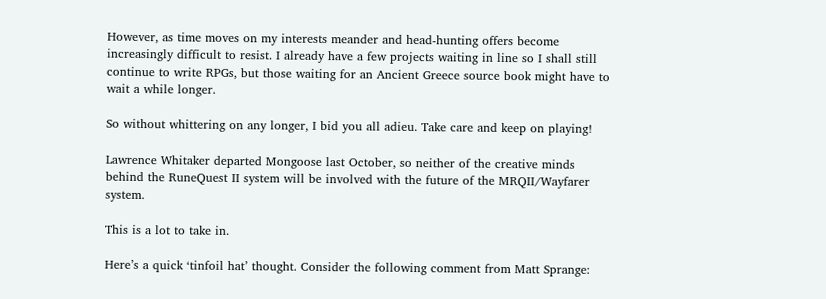However, as time moves on my interests meander and head-hunting offers become increasingly difficult to resist. I already have a few projects waiting in line so I shall still continue to write RPGs, but those waiting for an Ancient Greece source book might have to wait a while longer.

So without whittering on any longer, I bid you all adieu. Take care and keep on playing!

Lawrence Whitaker departed Mongoose last October, so neither of the creative minds behind the RuneQuest II system will be involved with the future of the MRQII/Wayfarer system.

This is a lot to take in.

Here’s a quick ‘tinfoil hat’ thought. Consider the following comment from Matt Sprange: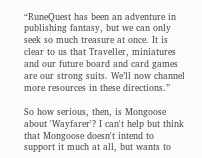“RuneQuest has been an adventure in publishing fantasy, but we can only seek so much treasure at once. It is clear to us that Traveller, miniatures and our future board and card games are our strong suits. We’ll now channel more resources in these directions.”

So how serious, then, is Mongoose about 'Wayfarer'? I can't help but think that Mongoose doesn't intend to support it much at all, but wants to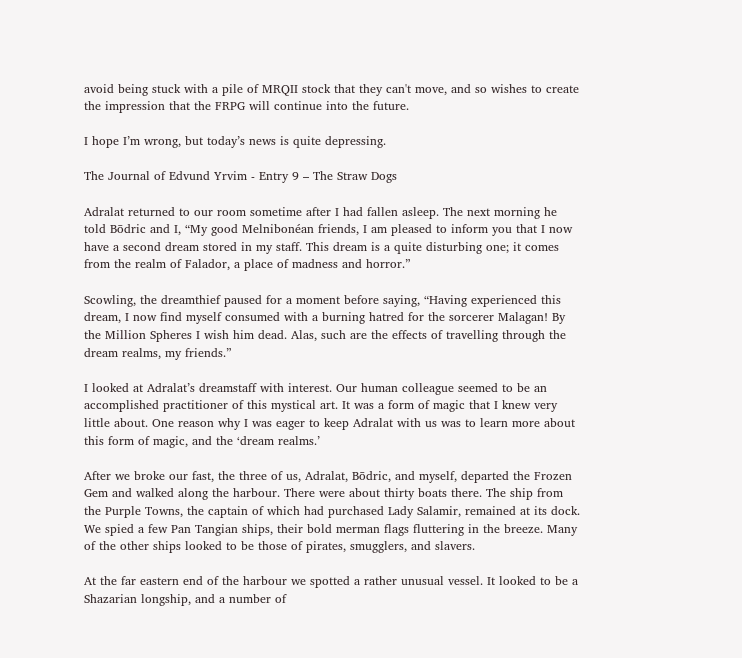avoid being stuck with a pile of MRQII stock that they can't move, and so wishes to create the impression that the FRPG will continue into the future.

I hope I’m wrong, but today’s news is quite depressing.

The Journal of Edvund Yrvim - Entry 9 – The Straw Dogs

Adralat returned to our room sometime after I had fallen asleep. The next morning he told Bōdric and I, “My good Melnibonéan friends, I am pleased to inform you that I now have a second dream stored in my staff. This dream is a quite disturbing one; it comes from the realm of Falador, a place of madness and horror.”

Scowling, the dreamthief paused for a moment before saying, “Having experienced this dream, I now find myself consumed with a burning hatred for the sorcerer Malagan! By the Million Spheres I wish him dead. Alas, such are the effects of travelling through the dream realms, my friends.”

I looked at Adralat’s dreamstaff with interest. Our human colleague seemed to be an accomplished practitioner of this mystical art. It was a form of magic that I knew very little about. One reason why I was eager to keep Adralat with us was to learn more about this form of magic, and the ‘dream realms.’

After we broke our fast, the three of us, Adralat, Bōdric, and myself, departed the Frozen Gem and walked along the harbour. There were about thirty boats there. The ship from the Purple Towns, the captain of which had purchased Lady Salamir, remained at its dock. We spied a few Pan Tangian ships, their bold merman flags fluttering in the breeze. Many of the other ships looked to be those of pirates, smugglers, and slavers.

At the far eastern end of the harbour we spotted a rather unusual vessel. It looked to be a Shazarian longship, and a number of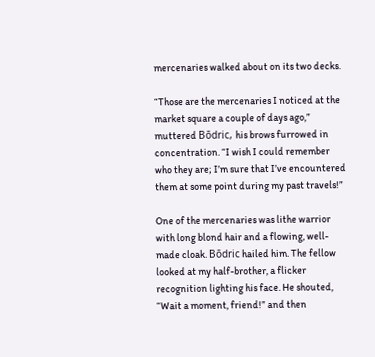mercenaries walked about on its two decks.

“Those are the mercenaries I noticed at the market square a couple of days ago,” muttered Bōdric, his brows furrowed in concentration. “I wish I could remember who they are; I’m sure that I’ve encountered them at some point during my past travels!”

One of the mercenaries was lithe warrior with long blond hair and a flowing, well-made cloak. Bōdric hailed him. The fellow looked at my half-brother, a flicker recognition lighting his face. He shouted, “Wait a moment, friend!” and then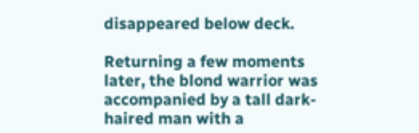disappeared below deck.

Returning a few moments later, the blond warrior was accompanied by a tall dark-haired man with a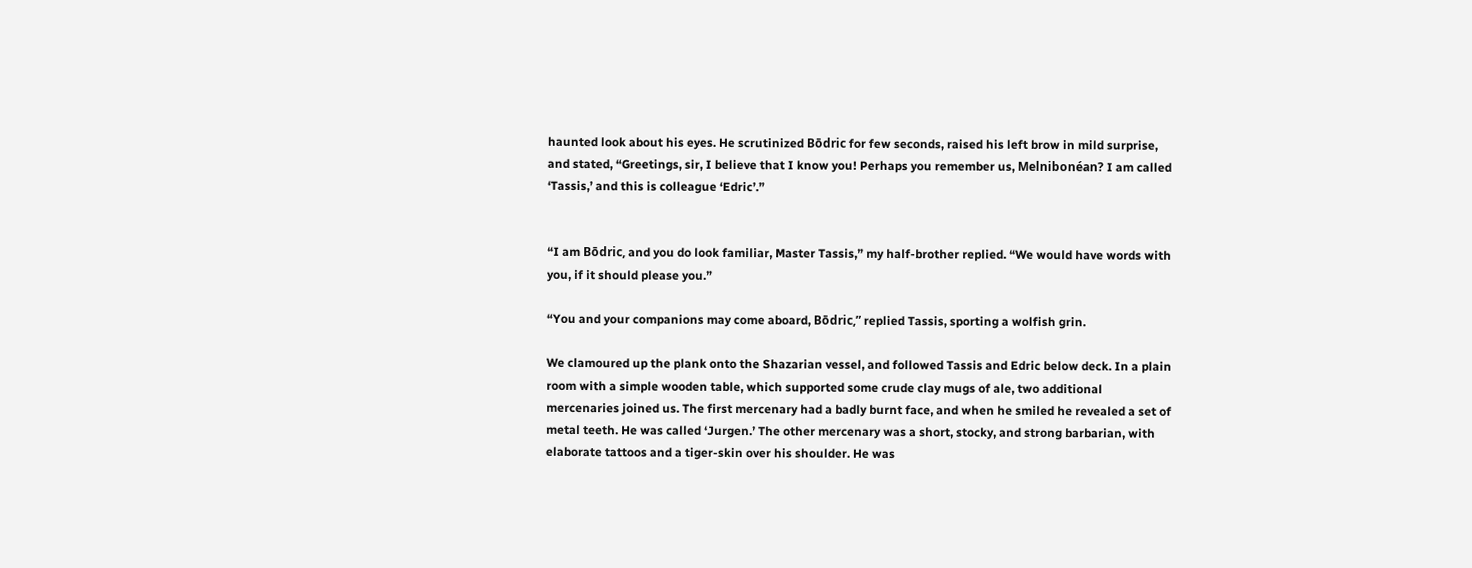haunted look about his eyes. He scrutinized Bōdric for few seconds, raised his left brow in mild surprise, and stated, “Greetings, sir, I believe that I know you! Perhaps you remember us, Melnibonéan? I am called ‘Tassis,’ and this is colleague ‘Edric’.”


“I am Bōdric, and you do look familiar, Master Tassis,” my half-brother replied. “We would have words with you, if it should please you.”

“You and your companions may come aboard, Bōdric,” replied Tassis, sporting a wolfish grin.

We clamoured up the plank onto the Shazarian vessel, and followed Tassis and Edric below deck. In a plain room with a simple wooden table, which supported some crude clay mugs of ale, two additional mercenaries joined us. The first mercenary had a badly burnt face, and when he smiled he revealed a set of metal teeth. He was called ‘Jurgen.’ The other mercenary was a short, stocky, and strong barbarian, with elaborate tattoos and a tiger-skin over his shoulder. He was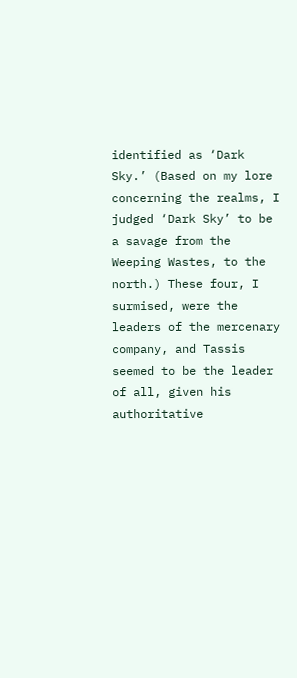identified as ‘Dark Sky.’ (Based on my lore concerning the realms, I judged ‘Dark Sky’ to be a savage from the Weeping Wastes, to the north.) These four, I surmised, were the leaders of the mercenary company, and Tassis seemed to be the leader of all, given his authoritative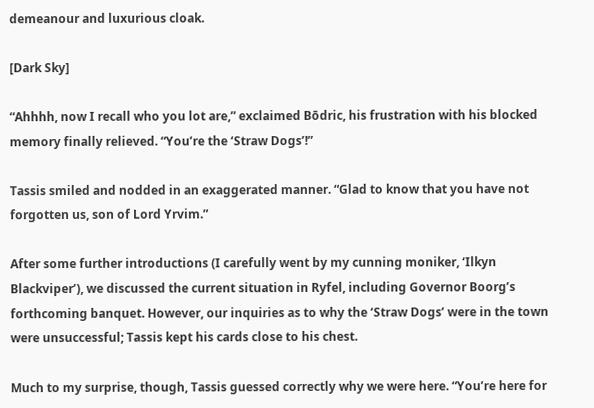demeanour and luxurious cloak.

[Dark Sky]

“Ahhhh, now I recall who you lot are,” exclaimed Bōdric, his frustration with his blocked memory finally relieved. “You’re the ‘Straw Dogs’!”

Tassis smiled and nodded in an exaggerated manner. “Glad to know that you have not forgotten us, son of Lord Yrvim.”

After some further introductions (I carefully went by my cunning moniker, ‘Ilkyn Blackviper’), we discussed the current situation in Ryfel, including Governor Boorg’s forthcoming banquet. However, our inquiries as to why the ‘Straw Dogs’ were in the town were unsuccessful; Tassis kept his cards close to his chest.

Much to my surprise, though, Tassis guessed correctly why we were here. “You’re here for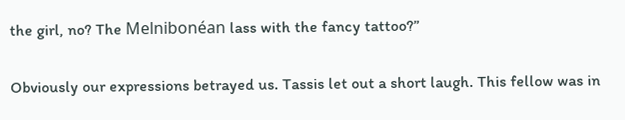the girl, no? The Melnibonéan lass with the fancy tattoo?”

Obviously our expressions betrayed us. Tassis let out a short laugh. This fellow was in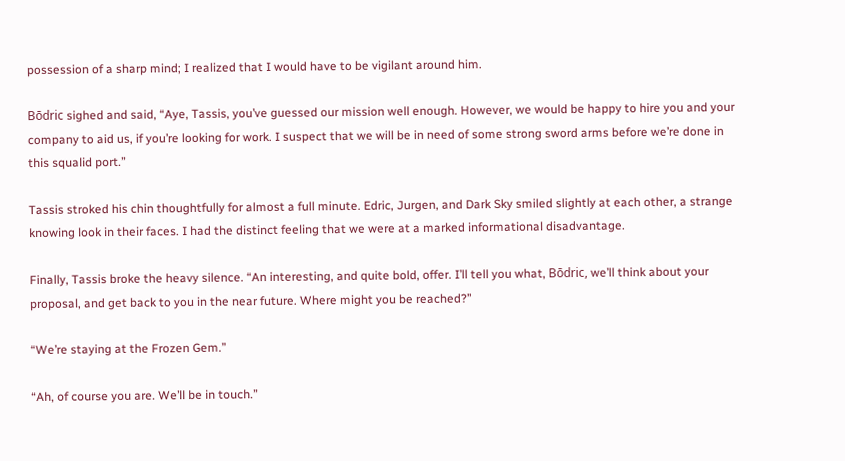possession of a sharp mind; I realized that I would have to be vigilant around him.

Bōdric sighed and said, “Aye, Tassis, you’ve guessed our mission well enough. However, we would be happy to hire you and your company to aid us, if you’re looking for work. I suspect that we will be in need of some strong sword arms before we’re done in this squalid port.”

Tassis stroked his chin thoughtfully for almost a full minute. Edric, Jurgen, and Dark Sky smiled slightly at each other, a strange knowing look in their faces. I had the distinct feeling that we were at a marked informational disadvantage.

Finally, Tassis broke the heavy silence. “An interesting, and quite bold, offer. I’ll tell you what, Bōdric, we’ll think about your proposal, and get back to you in the near future. Where might you be reached?”

“We’re staying at the Frozen Gem.”

“Ah, of course you are. We’ll be in touch.”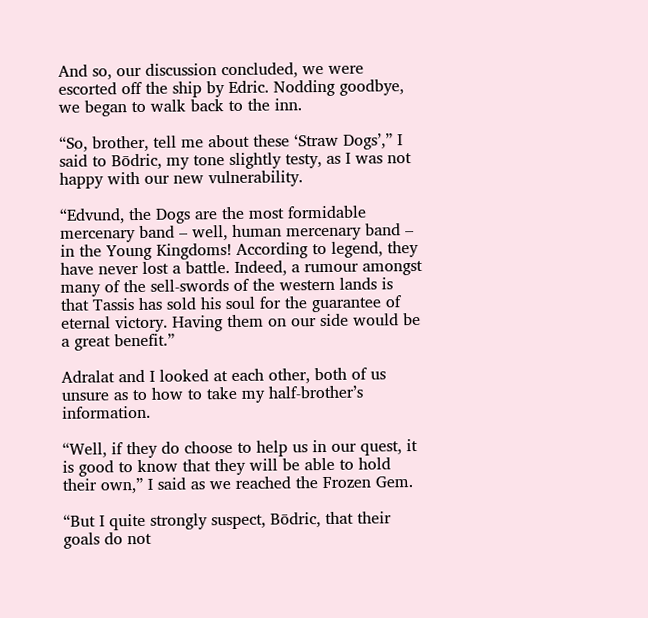And so, our discussion concluded, we were escorted off the ship by Edric. Nodding goodbye, we began to walk back to the inn.

“So, brother, tell me about these ‘Straw Dogs’,” I said to Bōdric, my tone slightly testy, as I was not happy with our new vulnerability.

“Edvund, the Dogs are the most formidable mercenary band – well, human mercenary band – in the Young Kingdoms! According to legend, they have never lost a battle. Indeed, a rumour amongst many of the sell-swords of the western lands is that Tassis has sold his soul for the guarantee of eternal victory. Having them on our side would be a great benefit.”

Adralat and I looked at each other, both of us unsure as to how to take my half-brother’s information.

“Well, if they do choose to help us in our quest, it is good to know that they will be able to hold their own,” I said as we reached the Frozen Gem.

“But I quite strongly suspect, Bōdric, that their goals do not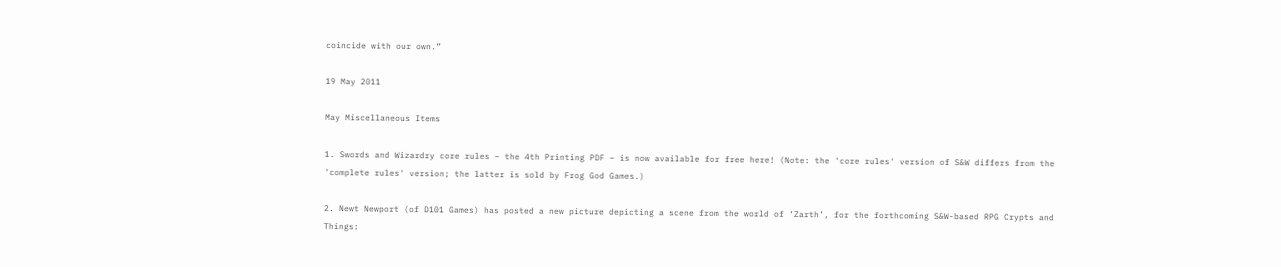coincide with our own.”

19 May 2011

May Miscellaneous Items

1. Swords and Wizardry core rules – the 4th Printing PDF – is now available for free here! (Note: the 'core rules' version of S&W differs from the 'complete rules' version; the latter is sold by Frog God Games.)

2. Newt Newport (of D101 Games) has posted a new picture depicting a scene from the world of ‘Zarth’, for the forthcoming S&W-based RPG Crypts and Things: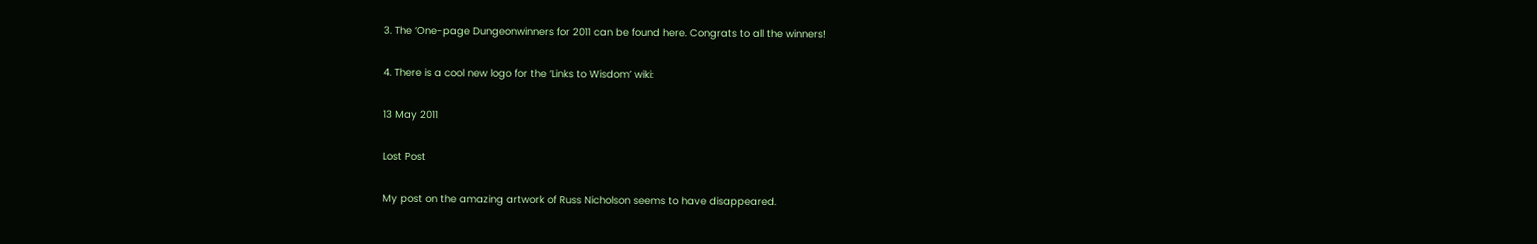3. The ‘One-page Dungeonwinners for 2011 can be found here. Congrats to all the winners!

4. There is a cool new logo for the ‘Links to Wisdom’ wiki:

13 May 2011

Lost Post

My post on the amazing artwork of Russ Nicholson seems to have disappeared.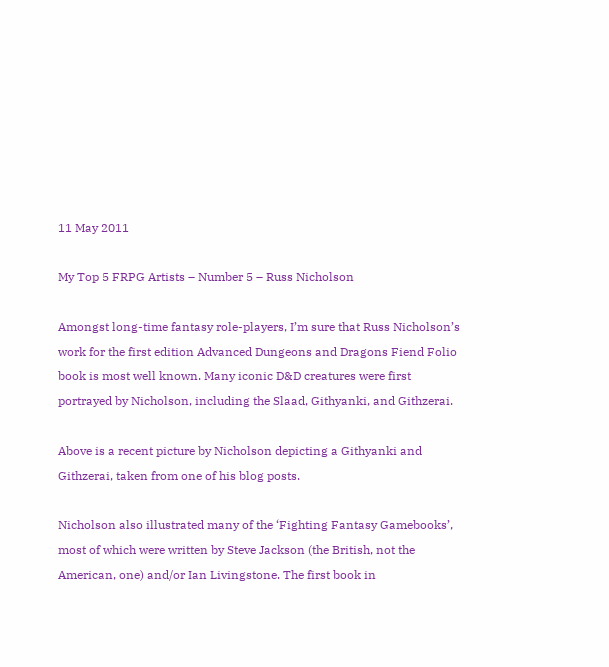11 May 2011

My Top 5 FRPG Artists – Number 5 – Russ Nicholson

Amongst long-time fantasy role-players, I’m sure that Russ Nicholson’s work for the first edition Advanced Dungeons and Dragons Fiend Folio book is most well known. Many iconic D&D creatures were first portrayed by Nicholson, including the Slaad, Githyanki, and Githzerai.

Above is a recent picture by Nicholson depicting a Githyanki and Githzerai, taken from one of his blog posts.

Nicholson also illustrated many of the ‘Fighting Fantasy Gamebooks’, most of which were written by Steve Jackson (the British, not the American, one) and/or Ian Livingstone. The first book in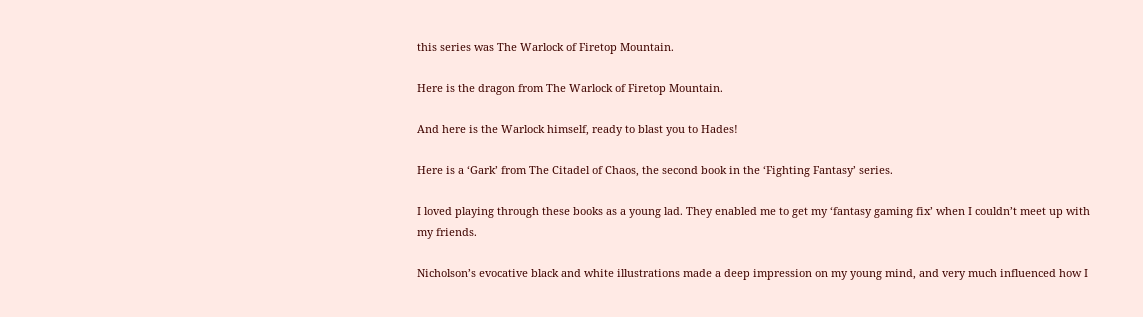this series was The Warlock of Firetop Mountain.

Here is the dragon from The Warlock of Firetop Mountain.

And here is the Warlock himself, ready to blast you to Hades!

Here is a ‘Gark’ from The Citadel of Chaos, the second book in the ‘Fighting Fantasy’ series.

I loved playing through these books as a young lad. They enabled me to get my ‘fantasy gaming fix’ when I couldn’t meet up with my friends.

Nicholson’s evocative black and white illustrations made a deep impression on my young mind, and very much influenced how I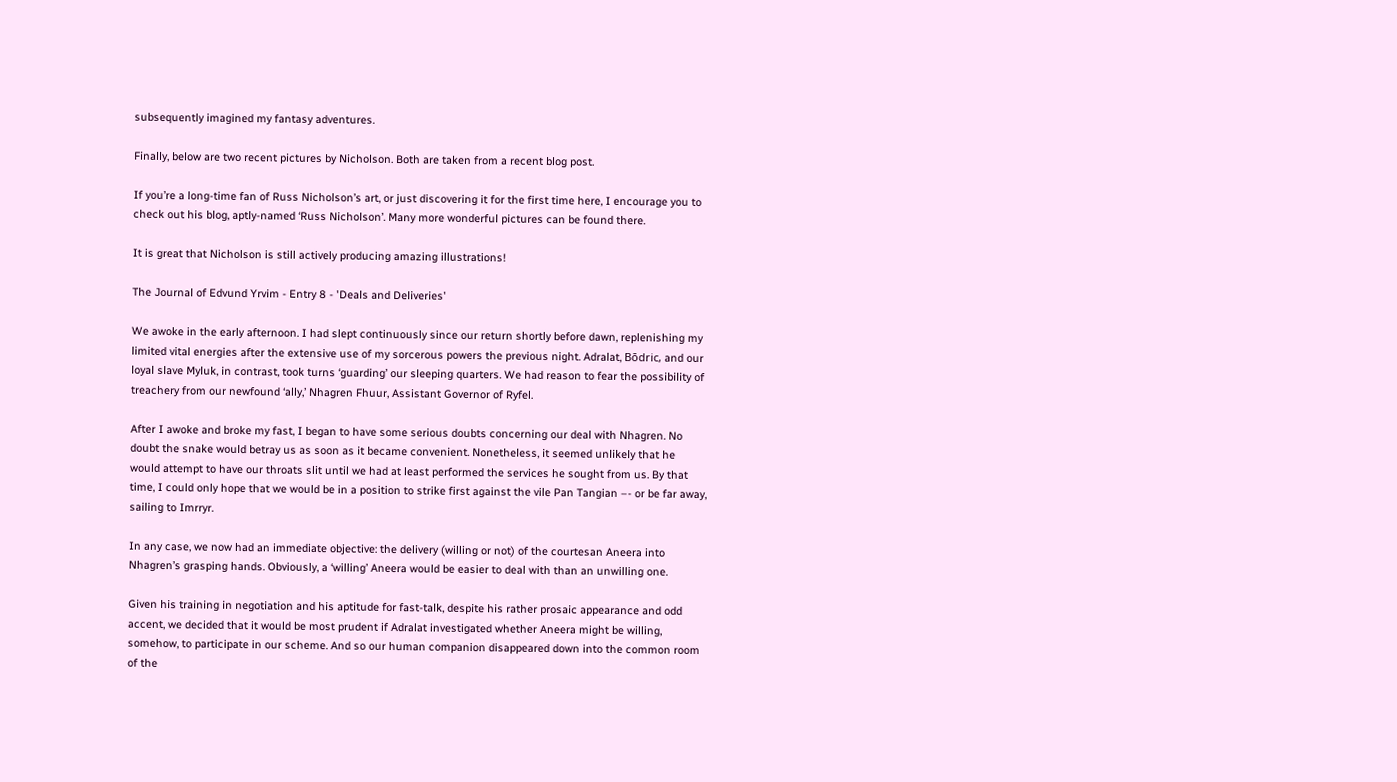subsequently imagined my fantasy adventures.

Finally, below are two recent pictures by Nicholson. Both are taken from a recent blog post.

If you’re a long-time fan of Russ Nicholson’s art, or just discovering it for the first time here, I encourage you to check out his blog, aptly-named ‘Russ Nicholson’. Many more wonderful pictures can be found there.

It is great that Nicholson is still actively producing amazing illustrations!

The Journal of Edvund Yrvim - Entry 8 - 'Deals and Deliveries'

We awoke in the early afternoon. I had slept continuously since our return shortly before dawn, replenishing my limited vital energies after the extensive use of my sorcerous powers the previous night. Adralat, Bōdric, and our loyal slave Myluk, in contrast, took turns ‘guarding’ our sleeping quarters. We had reason to fear the possibility of treachery from our newfound ‘ally,’ Nhagren Fhuur, Assistant Governor of Ryfel.

After I awoke and broke my fast, I began to have some serious doubts concerning our deal with Nhagren. No doubt the snake would betray us as soon as it became convenient. Nonetheless, it seemed unlikely that he would attempt to have our throats slit until we had at least performed the services he sought from us. By that time, I could only hope that we would be in a position to strike first against the vile Pan Tangian –- or be far away, sailing to Imrryr.

In any case, we now had an immediate objective: the delivery (willing or not) of the courtesan Aneera into Nhagren’s grasping hands. Obviously, a ‘willing’ Aneera would be easier to deal with than an unwilling one.

Given his training in negotiation and his aptitude for fast-talk, despite his rather prosaic appearance and odd accent, we decided that it would be most prudent if Adralat investigated whether Aneera might be willing, somehow, to participate in our scheme. And so our human companion disappeared down into the common room of the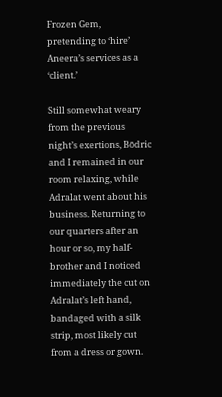Frozen Gem, pretending to ‘hire’ Aneera’s services as a ‘client.’

Still somewhat weary from the previous night’s exertions, Bōdric and I remained in our room relaxing, while Adralat went about his business. Returning to our quarters after an hour or so, my half-brother and I noticed immediately the cut on Adralat’s left hand, bandaged with a silk strip, most likely cut from a dress or gown.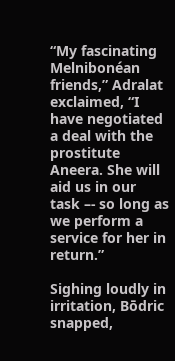“My fascinating Melnibonéan friends,” Adralat exclaimed, “I have negotiated a deal with the prostitute Aneera. She will aid us in our task –- so long as we perform a service for her in return.”

Sighing loudly in irritation, Bōdric snapped,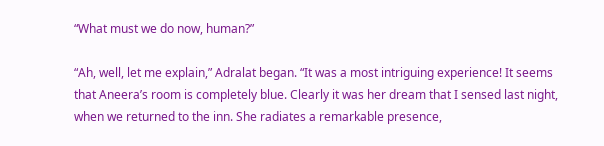“What must we do now, human?”

“Ah, well, let me explain,” Adralat began. “It was a most intriguing experience! It seems that Aneera’s room is completely blue. Clearly it was her dream that I sensed last night, when we returned to the inn. She radiates a remarkable presence,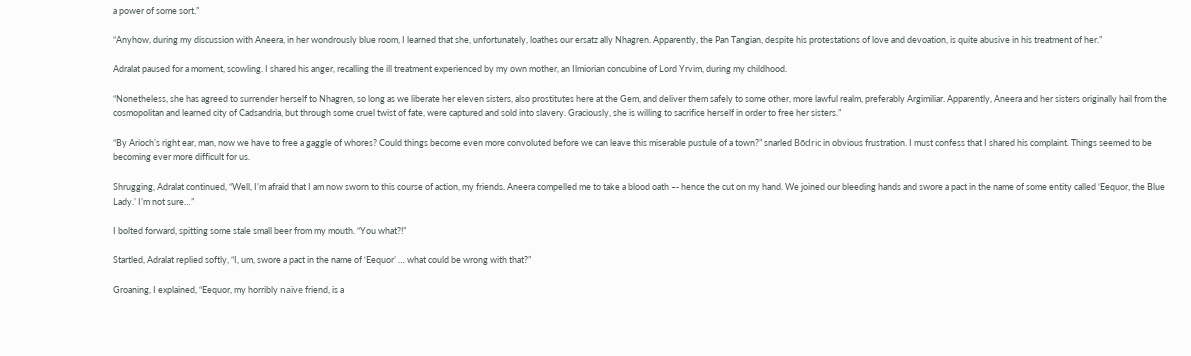a power of some sort.”

“Anyhow, during my discussion with Aneera, in her wondrously blue room, I learned that she, unfortunately, loathes our ersatz ally Nhagren. Apparently, the Pan Tangian, despite his protestations of love and devoation, is quite abusive in his treatment of her.”

Adralat paused for a moment, scowling. I shared his anger, recalling the ill treatment experienced by my own mother, an Ilmiorian concubine of Lord Yrvim, during my childhood.

“Nonetheless, she has agreed to surrender herself to Nhagren, so long as we liberate her eleven sisters, also prostitutes here at the Gem, and deliver them safely to some other, more lawful realm, preferably Argimiliar. Apparently, Aneera and her sisters originally hail from the cosmopolitan and learned city of Cadsandria, but through some cruel twist of fate, were captured and sold into slavery. Graciously, she is willing to sacrifice herself in order to free her sisters.”

“By Arioch’s right ear, man, now we have to free a gaggle of whores? Could things become even more convoluted before we can leave this miserable pustule of a town?” snarled Bōdric in obvious frustration. I must confess that I shared his complaint. Things seemed to be becoming ever more difficult for us.

Shrugging, Adralat continued, “Well, I’m afraid that I am now sworn to this course of action, my friends. Aneera compelled me to take a blood oath –- hence the cut on my hand. We joined our bleeding hands and swore a pact in the name of some entity called ‘Eequor, the Blue Lady.’ I’m not sure…”

I bolted forward, spitting some stale small beer from my mouth. “You what?!”

Startled, Adralat replied softly, “I, um, swore a pact in the name of ‘Eequor’ … what could be wrong with that?”

Groaning, I explained, “Eequor, my horribly naïve friend, is a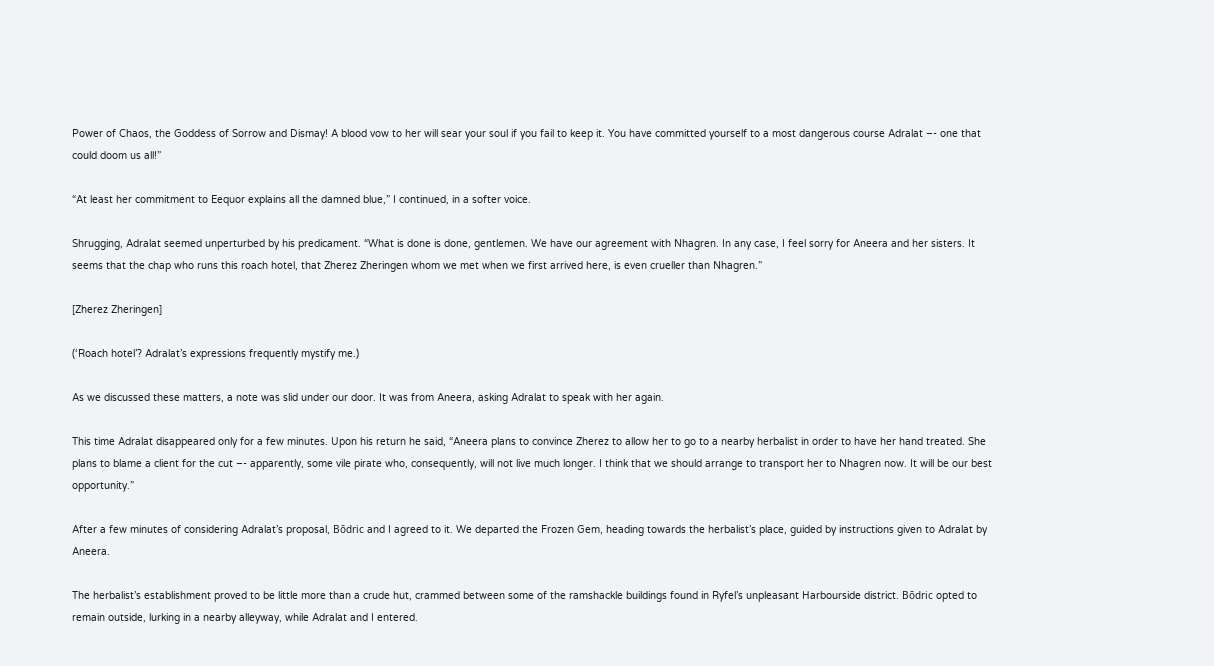Power of Chaos, the Goddess of Sorrow and Dismay! A blood vow to her will sear your soul if you fail to keep it. You have committed yourself to a most dangerous course Adralat –- one that could doom us all!”

“At least her commitment to Eequor explains all the damned blue,” I continued, in a softer voice.

Shrugging, Adralat seemed unperturbed by his predicament. “What is done is done, gentlemen. We have our agreement with Nhagren. In any case, I feel sorry for Aneera and her sisters. It seems that the chap who runs this roach hotel, that Zherez Zheringen whom we met when we first arrived here, is even crueller than Nhagren.”

[Zherez Zheringen]

(‘Roach hotel’? Adralat’s expressions frequently mystify me.)

As we discussed these matters, a note was slid under our door. It was from Aneera, asking Adralat to speak with her again.

This time Adralat disappeared only for a few minutes. Upon his return he said, “Aneera plans to convince Zherez to allow her to go to a nearby herbalist in order to have her hand treated. She plans to blame a client for the cut –- apparently, some vile pirate who, consequently, will not live much longer. I think that we should arrange to transport her to Nhagren now. It will be our best opportunity.”

After a few minutes of considering Adralat’s proposal, Bōdric and I agreed to it. We departed the Frozen Gem, heading towards the herbalist’s place, guided by instructions given to Adralat by Aneera.

The herbalist’s establishment proved to be little more than a crude hut, crammed between some of the ramshackle buildings found in Ryfel’s unpleasant Harbourside district. Bōdric opted to remain outside, lurking in a nearby alleyway, while Adralat and I entered.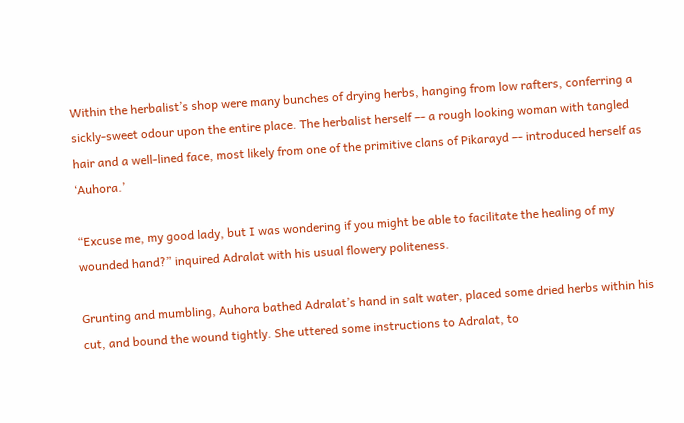Within the herbalist’s shop were many bunches of drying herbs, hanging from low rafters, conferring a sickly-sweet odour upon the entire place. The herbalist herself –- a rough looking woman with tangled hair and a well-lined face, most likely from one of the primitive clans of Pikarayd –- introduced herself as ‘Auhora.’

“Excuse me, my good lady, but I was wondering if you might be able to facilitate the healing of my wounded hand?” inquired Adralat with his usual flowery politeness.

Grunting and mumbling, Auhora bathed Adralat’s hand in salt water, placed some dried herbs within his cut, and bound the wound tightly. She uttered some instructions to Adralat, to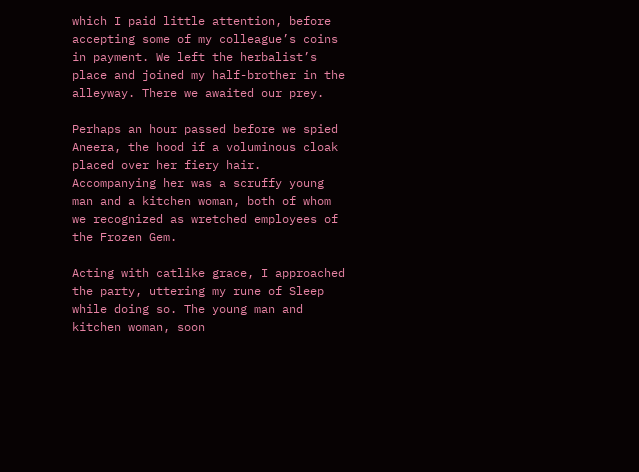which I paid little attention, before accepting some of my colleague’s coins in payment. We left the herbalist’s place and joined my half-brother in the alleyway. There we awaited our prey.

Perhaps an hour passed before we spied Aneera, the hood if a voluminous cloak placed over her fiery hair. Accompanying her was a scruffy young man and a kitchen woman, both of whom we recognized as wretched employees of the Frozen Gem.

Acting with catlike grace, I approached the party, uttering my rune of Sleep while doing so. The young man and kitchen woman, soon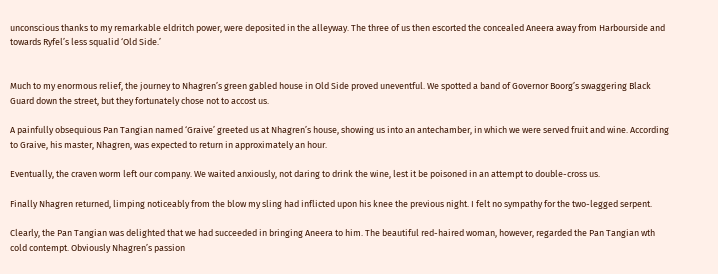unconscious thanks to my remarkable eldritch power, were deposited in the alleyway. The three of us then escorted the concealed Aneera away from Harbourside and towards Ryfel’s less squalid ‘Old Side.’


Much to my enormous relief, the journey to Nhagren’s green gabled house in Old Side proved uneventful. We spotted a band of Governor Boorg’s swaggering Black Guard down the street, but they fortunately chose not to accost us.

A painfully obsequious Pan Tangian named ‘Graive’ greeted us at Nhagren’s house, showing us into an antechamber, in which we were served fruit and wine. According to Graive, his master, Nhagren, was expected to return in approximately an hour.

Eventually, the craven worm left our company. We waited anxiously, not daring to drink the wine, lest it be poisoned in an attempt to double-cross us.

Finally Nhagren returned, limping noticeably from the blow my sling had inflicted upon his knee the previous night. I felt no sympathy for the two-legged serpent.

Clearly, the Pan Tangian was delighted that we had succeeded in bringing Aneera to him. The beautiful red-haired woman, however, regarded the Pan Tangian wth cold contempt. Obviously Nhagren’s passion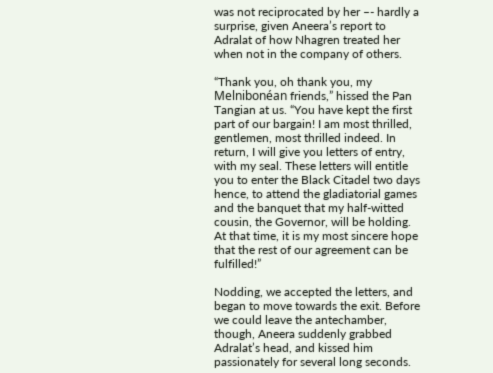was not reciprocated by her –- hardly a surprise, given Aneera’s report to Adralat of how Nhagren treated her when not in the company of others.

“Thank you, oh thank you, my Melnibonéan friends,” hissed the Pan Tangian at us. “You have kept the first part of our bargain! I am most thrilled, gentlemen, most thrilled indeed. In return, I will give you letters of entry, with my seal. These letters will entitle you to enter the Black Citadel two days hence, to attend the gladiatorial games and the banquet that my half-witted cousin, the Governor, will be holding. At that time, it is my most sincere hope that the rest of our agreement can be fulfilled!”

Nodding, we accepted the letters, and began to move towards the exit. Before we could leave the antechamber, though, Aneera suddenly grabbed Adralat’s head, and kissed him passionately for several long seconds.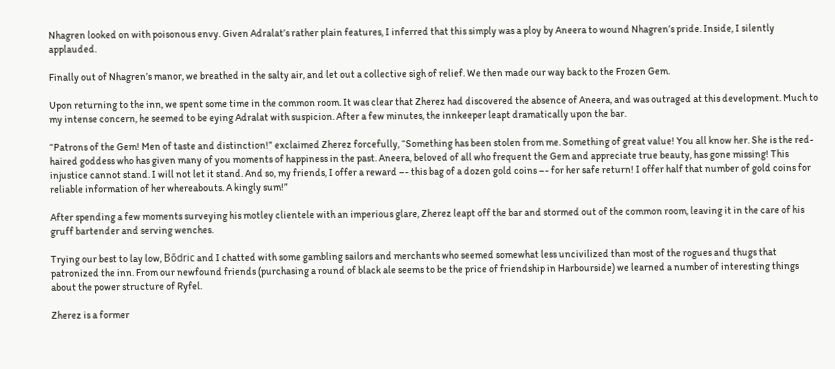Nhagren looked on with poisonous envy. Given Adralat’s rather plain features, I inferred that this simply was a ploy by Aneera to wound Nhagren’s pride. Inside, I silently applauded.

Finally out of Nhagren’s manor, we breathed in the salty air, and let out a collective sigh of relief. We then made our way back to the Frozen Gem.

Upon returning to the inn, we spent some time in the common room. It was clear that Zherez had discovered the absence of Aneera, and was outraged at this development. Much to my intense concern, he seemed to be eying Adralat with suspicion. After a few minutes, the innkeeper leapt dramatically upon the bar.

“Patrons of the Gem! Men of taste and distinction!” exclaimed Zherez forcefully, “Something has been stolen from me. Something of great value! You all know her. She is the red-haired goddess who has given many of you moments of happiness in the past. Aneera, beloved of all who frequent the Gem and appreciate true beauty, has gone missing! This injustice cannot stand. I will not let it stand. And so, my friends, I offer a reward –- this bag of a dozen gold coins –- for her safe return! I offer half that number of gold coins for reliable information of her whereabouts. A kingly sum!”

After spending a few moments surveying his motley clientele with an imperious glare, Zherez leapt off the bar and stormed out of the common room, leaving it in the care of his gruff bartender and serving wenches.

Trying our best to lay low, Bōdric and I chatted with some gambling sailors and merchants who seemed somewhat less uncivilized than most of the rogues and thugs that patronized the inn. From our newfound friends (purchasing a round of black ale seems to be the price of friendship in Harbourside) we learned a number of interesting things about the power structure of Ryfel.

Zherez is a former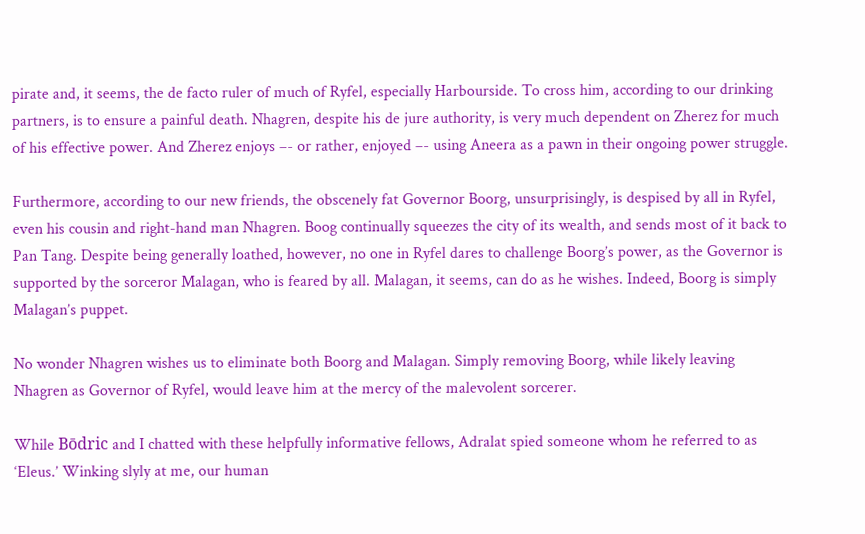pirate and, it seems, the de facto ruler of much of Ryfel, especially Harbourside. To cross him, according to our drinking partners, is to ensure a painful death. Nhagren, despite his de jure authority, is very much dependent on Zherez for much of his effective power. And Zherez enjoys –- or rather, enjoyed –- using Aneera as a pawn in their ongoing power struggle.

Furthermore, according to our new friends, the obscenely fat Governor Boorg, unsurprisingly, is despised by all in Ryfel, even his cousin and right-hand man Nhagren. Boog continually squeezes the city of its wealth, and sends most of it back to Pan Tang. Despite being generally loathed, however, no one in Ryfel dares to challenge Boorg’s power, as the Governor is supported by the sorceror Malagan, who is feared by all. Malagan, it seems, can do as he wishes. Indeed, Boorg is simply Malagan’s puppet.

No wonder Nhagren wishes us to eliminate both Boorg and Malagan. Simply removing Boorg, while likely leaving Nhagren as Governor of Ryfel, would leave him at the mercy of the malevolent sorcerer.

While Bōdric and I chatted with these helpfully informative fellows, Adralat spied someone whom he referred to as ‘Eleus.’ Winking slyly at me, our human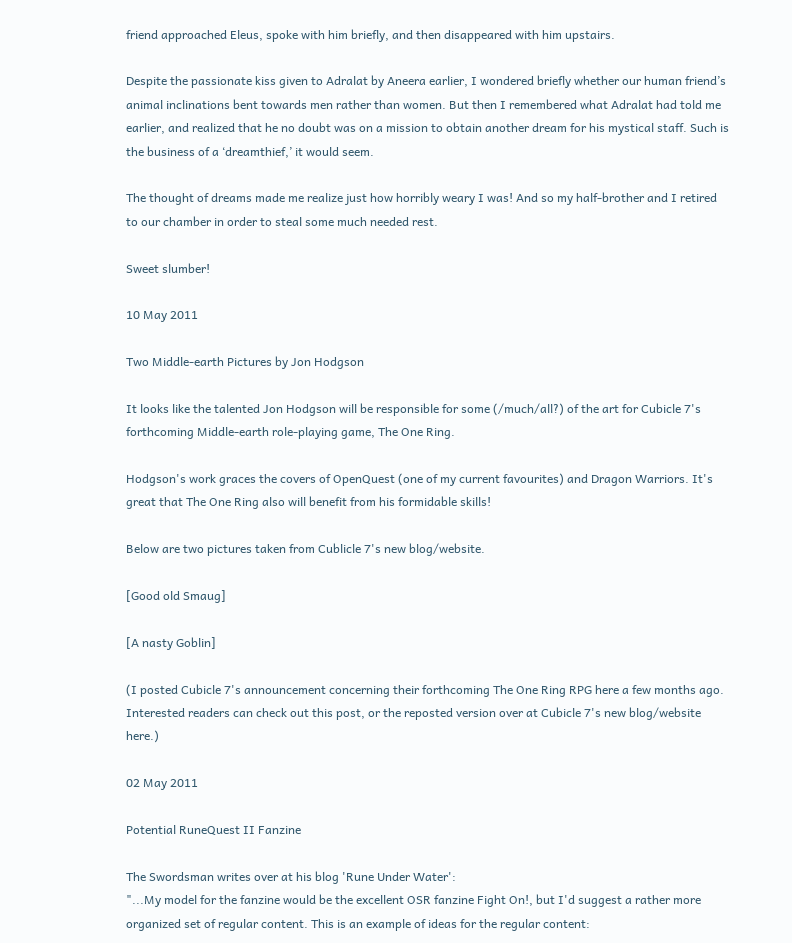friend approached Eleus, spoke with him briefly, and then disappeared with him upstairs.

Despite the passionate kiss given to Adralat by Aneera earlier, I wondered briefly whether our human friend’s animal inclinations bent towards men rather than women. But then I remembered what Adralat had told me earlier, and realized that he no doubt was on a mission to obtain another dream for his mystical staff. Such is the business of a ‘dreamthief,’ it would seem.

The thought of dreams made me realize just how horribly weary I was! And so my half-brother and I retired to our chamber in order to steal some much needed rest.

Sweet slumber!

10 May 2011

Two Middle-earth Pictures by Jon Hodgson

It looks like the talented Jon Hodgson will be responsible for some (/much/all?) of the art for Cubicle 7's forthcoming Middle-earth role-playing game, The One Ring.

Hodgson's work graces the covers of OpenQuest (one of my current favourites) and Dragon Warriors. It's great that The One Ring also will benefit from his formidable skills!

Below are two pictures taken from Cublicle 7's new blog/website.

[Good old Smaug]

[A nasty Goblin]

(I posted Cubicle 7's announcement concerning their forthcoming The One Ring RPG here a few months ago. Interested readers can check out this post, or the reposted version over at Cubicle 7's new blog/website here.)

02 May 2011

Potential RuneQuest II Fanzine

The Swordsman writes over at his blog 'Rune Under Water':
"...My model for the fanzine would be the excellent OSR fanzine Fight On!, but I'd suggest a rather more organized set of regular content. This is an example of ideas for the regular content: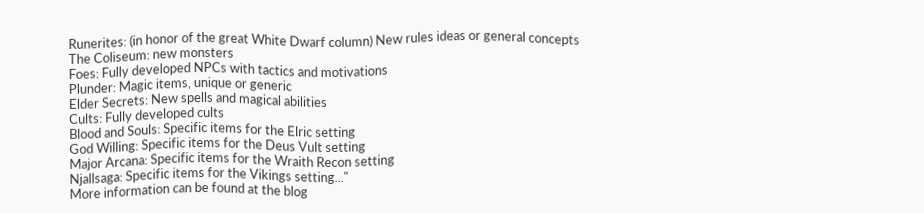Runerites: (in honor of the great White Dwarf column) New rules ideas or general concepts
The Coliseum: new monsters
Foes: Fully developed NPCs with tactics and motivations
Plunder: Magic items, unique or generic
Elder Secrets: New spells and magical abilities
Cults: Fully developed cults
Blood and Souls: Specific items for the Elric setting
God Willing: Specific items for the Deus Vult setting
Major Arcana: Specific items for the Wraith Recon setting
Njallsaga: Specific items for the Vikings setting..."
More information can be found at the blog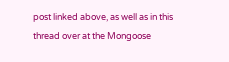post linked above, as well as in this thread over at the Mongoose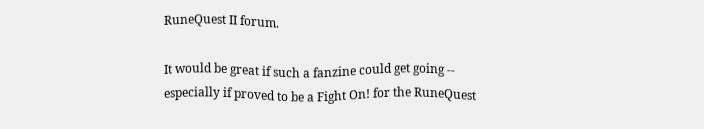RuneQuest II forum.

It would be great if such a fanzine could get going -- especially if proved to be a Fight On! for the RuneQuest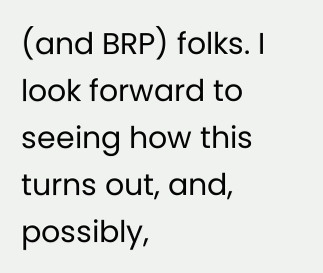(and BRP) folks. I look forward to seeing how this turns out, and, possibly,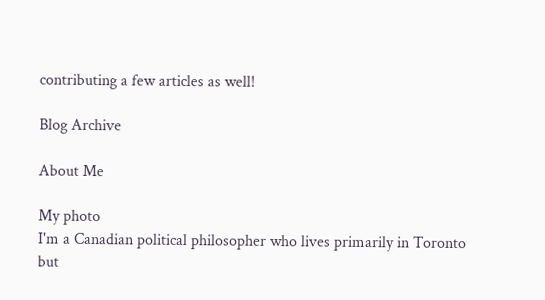contributing a few articles as well!

Blog Archive

About Me

My photo
I'm a Canadian political philosopher who lives primarily in Toronto but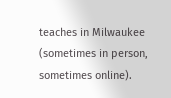teaches in Milwaukee (sometimes in person, sometimes online).